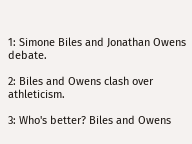1: Simone Biles and Jonathan Owens debate.

2: Biles and Owens clash over athleticism.

3: Who's better? Biles and Owens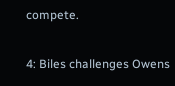compete.

4: Biles challenges Owens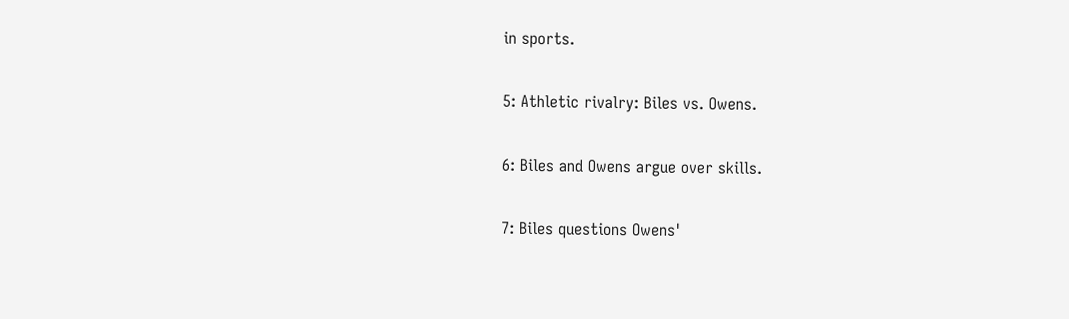in sports.

5: Athletic rivalry: Biles vs. Owens.

6: Biles and Owens argue over skills.

7: Biles questions Owens'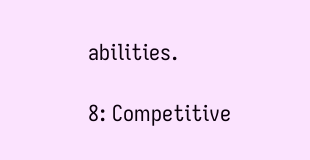abilities.

8: Competitive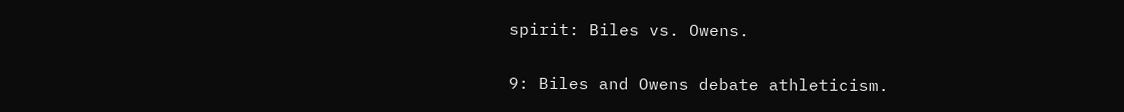spirit: Biles vs. Owens.

9: Biles and Owens debate athleticism.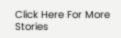Click Here For More Stories